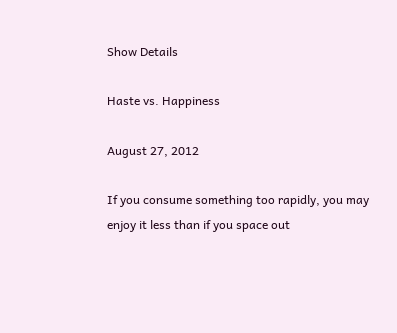Show Details

Haste vs. Happiness

August 27, 2012

If you consume something too rapidly, you may enjoy it less than if you space out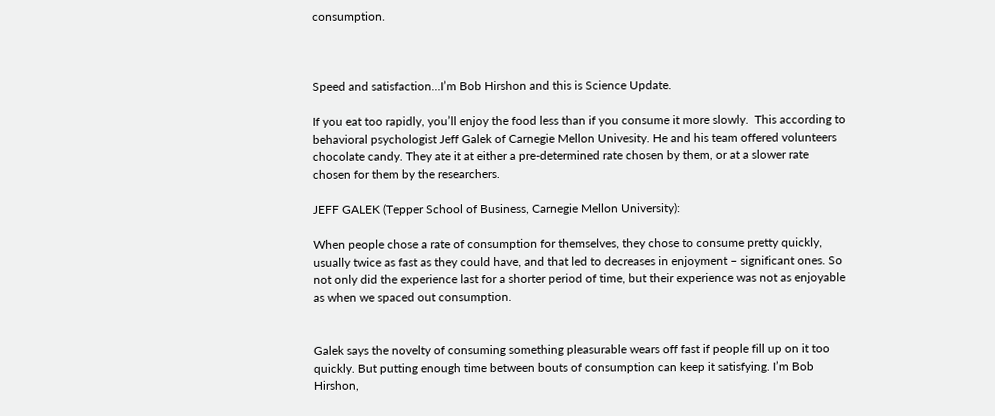consumption.



Speed and satisfaction…I’m Bob Hirshon and this is Science Update.

If you eat too rapidly, you’ll enjoy the food less than if you consume it more slowly.  This according to behavioral psychologist Jeff Galek of Carnegie Mellon Univesity. He and his team offered volunteers chocolate candy. They ate it at either a pre-determined rate chosen by them, or at a slower rate chosen for them by the researchers.

JEFF GALEK (Tepper School of Business, Carnegie Mellon University):

When people chose a rate of consumption for themselves, they chose to consume pretty quickly, usually twice as fast as they could have, and that led to decreases in enjoyment – significant ones. So not only did the experience last for a shorter period of time, but their experience was not as enjoyable as when we spaced out consumption.


Galek says the novelty of consuming something pleasurable wears off fast if people fill up on it too quickly. But putting enough time between bouts of consumption can keep it satisfying. I’m Bob Hirshon,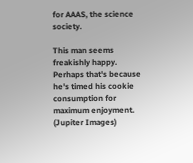for AAAS, the science society.

This man seems freakishly happy. Perhaps that's because he's timed his cookie consumption for maximum enjoyment. (Jupiter Images)